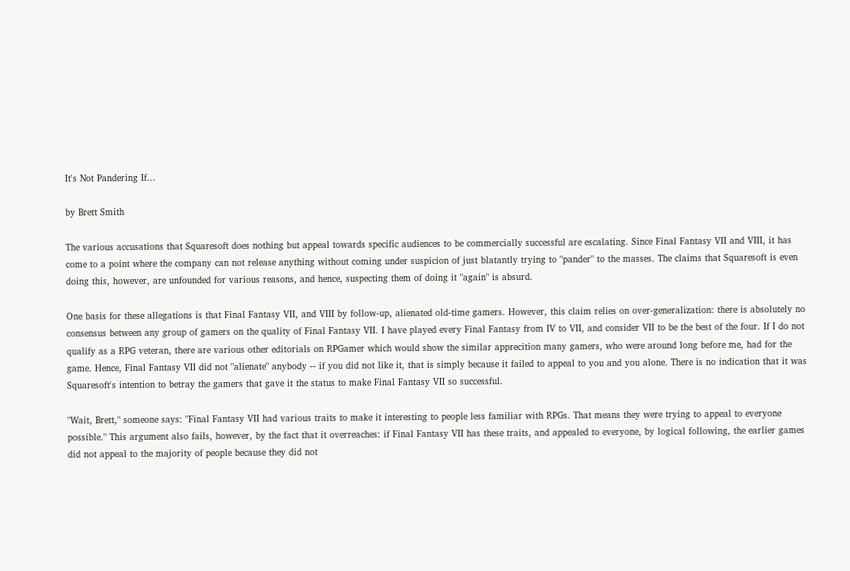It's Not Pandering If...

by Brett Smith

The various accusations that Squaresoft does nothing but appeal towards specific audiences to be commercially successful are escalating. Since Final Fantasy VII and VIII, it has come to a point where the company can not release anything without coming under suspicion of just blatantly trying to "pander" to the masses. The claims that Squaresoft is even doing this, however, are unfounded for various reasons, and hence, suspecting them of doing it "again" is absurd.

One basis for these allegations is that Final Fantasy VII, and VIII by follow-up, alienated old-time gamers. However, this claim relies on over-generalization: there is absolutely no consensus between any group of gamers on the quality of Final Fantasy VII. I have played every Final Fantasy from IV to VII, and consider VII to be the best of the four. If I do not qualify as a RPG veteran, there are various other editorials on RPGamer which would show the similar apprecition many gamers, who were around long before me, had for the game. Hence, Final Fantasy VII did not "alienate" anybody -- if you did not like it, that is simply because it failed to appeal to you and you alone. There is no indication that it was Squaresoft's intention to betray the gamers that gave it the status to make Final Fantasy VII so successful.

"Wait, Brett," someone says: "Final Fantasy VII had various traits to make it interesting to people less familiar with RPGs. That means they were trying to appeal to everyone possible." This argument also fails, however, by the fact that it overreaches: if Final Fantasy VII has these traits, and appealed to everyone, by logical following, the earlier games did not appeal to the majority of people because they did not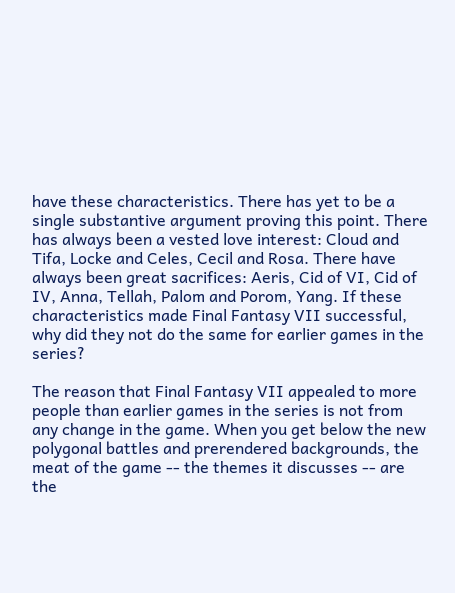have these characteristics. There has yet to be a single substantive argument proving this point. There has always been a vested love interest: Cloud and Tifa, Locke and Celes, Cecil and Rosa. There have always been great sacrifices: Aeris, Cid of VI, Cid of IV, Anna, Tellah, Palom and Porom, Yang. If these characteristics made Final Fantasy VII successful, why did they not do the same for earlier games in the series?

The reason that Final Fantasy VII appealed to more people than earlier games in the series is not from any change in the game. When you get below the new polygonal battles and prerendered backgrounds, the meat of the game -- the themes it discusses -- are the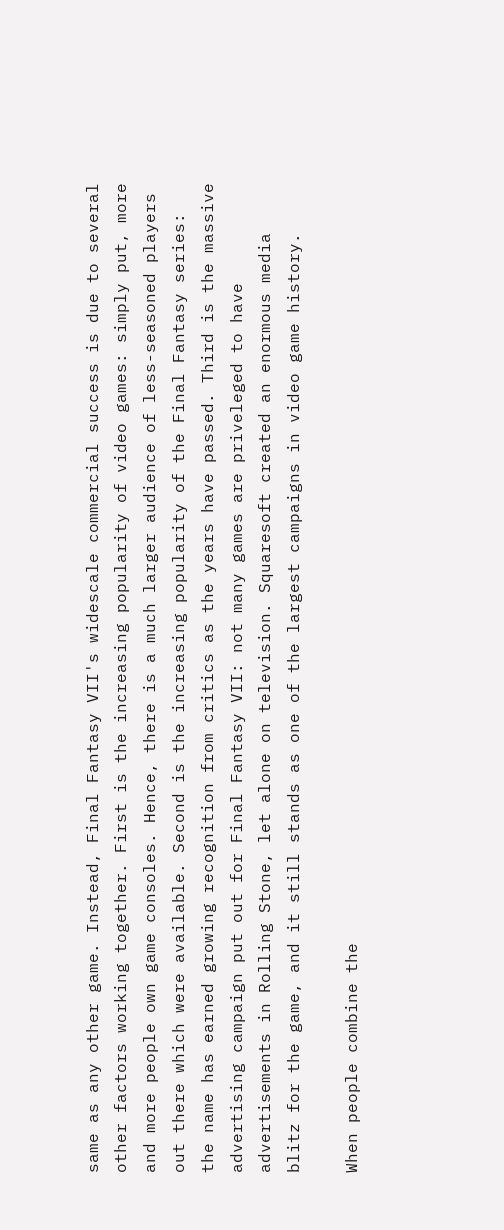same as any other game. Instead, Final Fantasy VII's widescale commercial success is due to several other factors working together. First is the increasing popularity of video games: simply put, more and more people own game consoles. Hence, there is a much larger audience of less-seasoned players out there which were available. Second is the increasing popularity of the Final Fantasy series: the name has earned growing recognition from critics as the years have passed. Third is the massive advertising campaign put out for Final Fantasy VII: not many games are priveleged to have advertisements in Rolling Stone, let alone on television. Squaresoft created an enormous media blitz for the game, and it still stands as one of the largest campaigns in video game history.

When people combine the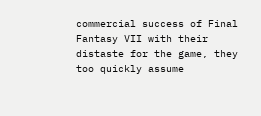commercial success of Final Fantasy VII with their distaste for the game, they too quickly assume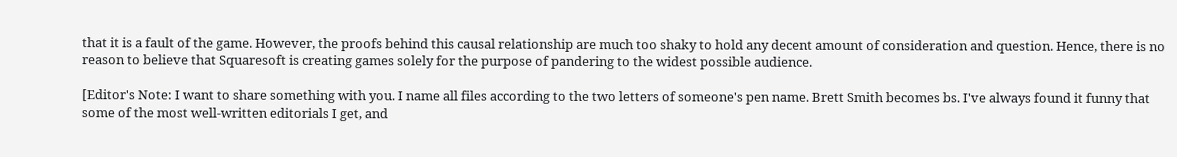that it is a fault of the game. However, the proofs behind this causal relationship are much too shaky to hold any decent amount of consideration and question. Hence, there is no reason to believe that Squaresoft is creating games solely for the purpose of pandering to the widest possible audience.

[Editor's Note: I want to share something with you. I name all files according to the two letters of someone's pen name. Brett Smith becomes bs. I've always found it funny that some of the most well-written editorials I get, and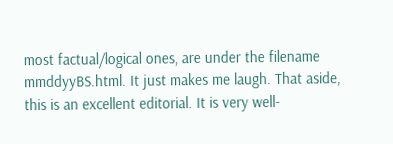most factual/logical ones, are under the filename mmddyyBS.html. It just makes me laugh. That aside, this is an excellent editorial. It is very well-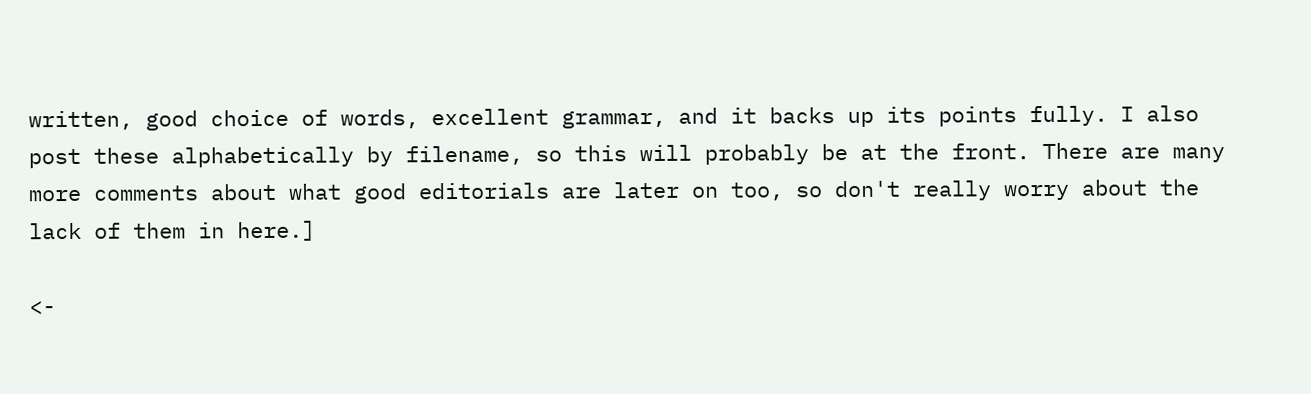written, good choice of words, excellent grammar, and it backs up its points fully. I also post these alphabetically by filename, so this will probably be at the front. There are many more comments about what good editorials are later on too, so don't really worry about the lack of them in here.]

<-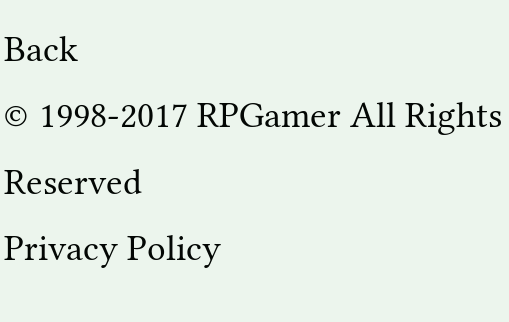Back
© 1998-2017 RPGamer All Rights Reserved
Privacy Policy